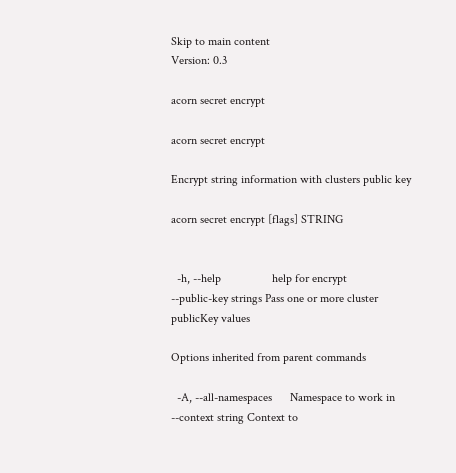Skip to main content
Version: 0.3

acorn secret encrypt

acorn secret encrypt

Encrypt string information with clusters public key

acorn secret encrypt [flags] STRING


  -h, --help                 help for encrypt
--public-key strings Pass one or more cluster publicKey values

Options inherited from parent commands

  -A, --all-namespaces      Namespace to work in
--context string Context to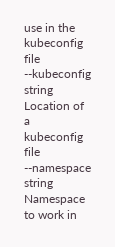use in the kubeconfig file
--kubeconfig string Location of a kubeconfig file
--namespace string Namespace to work in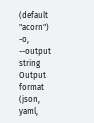(default "acorn")
-o, --output string Output format (json, yaml,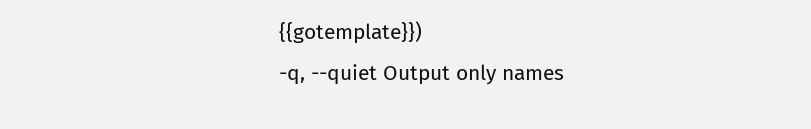{{gotemplate}})
-q, --quiet Output only names